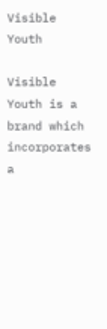Visible Youth

Visible Youth is a brand which incorporates a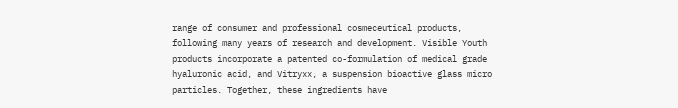range of consumer and professional cosmeceutical products, following many years of research and development. Visible Youth products incorporate a patented co-formulation of medical grade hyaluronic acid, and Vitryxx, a suspension bioactive glass micro particles. Together, these ingredients have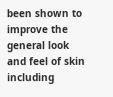been shown to improve the general look and feel of skin including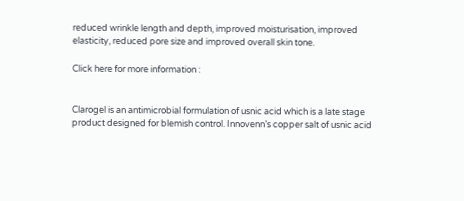reduced wrinkle length and depth, improved moisturisation, improved elasticity, reduced pore size and improved overall skin tone.

Click here for more information :


Clarogel is an antimicrobial formulation of usnic acid which is a late stage product designed for blemish control. Innovenn’s copper salt of usnic acid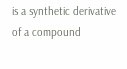is a synthetic derivative of a compound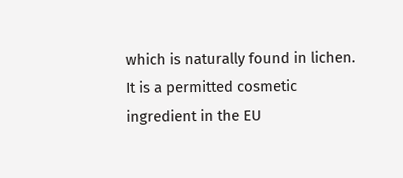which is naturally found in lichen. It is a permitted cosmetic ingredient in the EU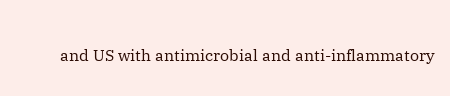and US with antimicrobial and anti-inflammatory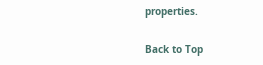properties.

Back to Top